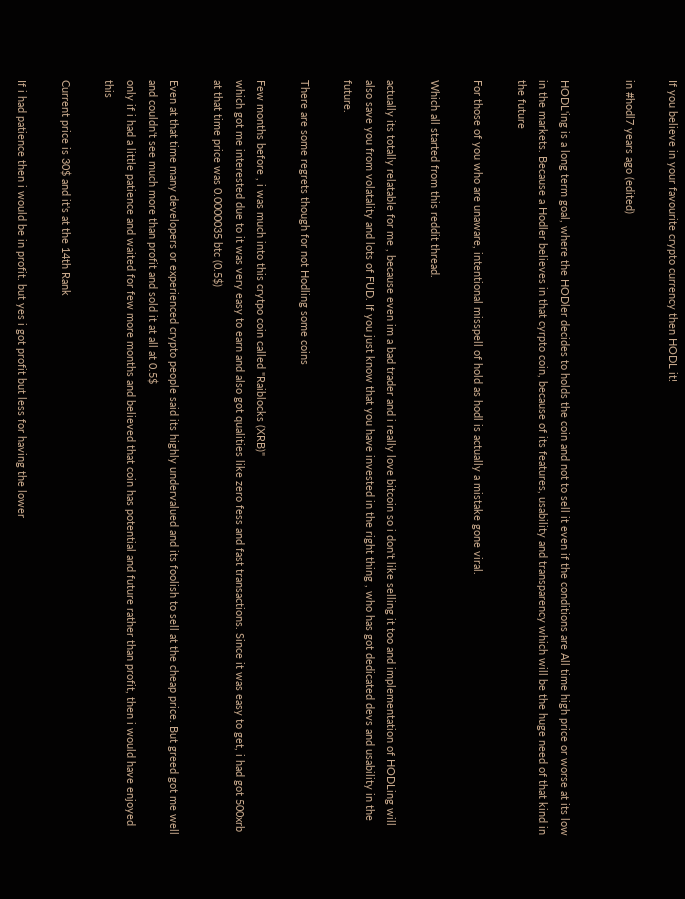If you believe in your favourite crypto currency then HODL it!

in #hodl7 years ago (edited)


HODL'ing is a long term goal, where the HODler decides to holds the coin and not to sell it even if the conditions are All time high price or worse at its low in the markets. Because a Hodler believes in that cyrpto coin, because of its features, usability and transparency which will be the huge need of that kind in the future

For those of you who are unaware, intentional misspell of hold as hodl is actually a mistake gone viral.

Which all started from this reddit thread.

actually its totally relatable for me , because even im a bad trader and i really love bitcoin so i don't like selling it too and implementation of HODLing will also save you from volatality and lots of FUD. If you just know that you have invested in the right thing , who has got dedicated devs and usability in the future.

There are some regrets though for not Hodling some coins

Few months before , i was much into this crytpo coin called "Raiblocks (XRB)"
which got me interested due to it was very easy to earn and also got qualities like zero fess and fast transactions. Since it was easy to get, i had got 500xrb at that time price was 0.0000035 btc (0.5$)

Even at that time many developers or experienced crypto people said its highly undervalued and its foolish to sell at the cheap price. But greed got me well and couldn't see much more than profit and sold it at all at 0.5$
only if i had a little patience and waited for few more months and believed that coin has potential and future rather than profit, then i would have enjoyed this

Current price is 30$ and it's at the 14th Rank

If i had patience then i would be in profit. but yes i got profit but less for having the lower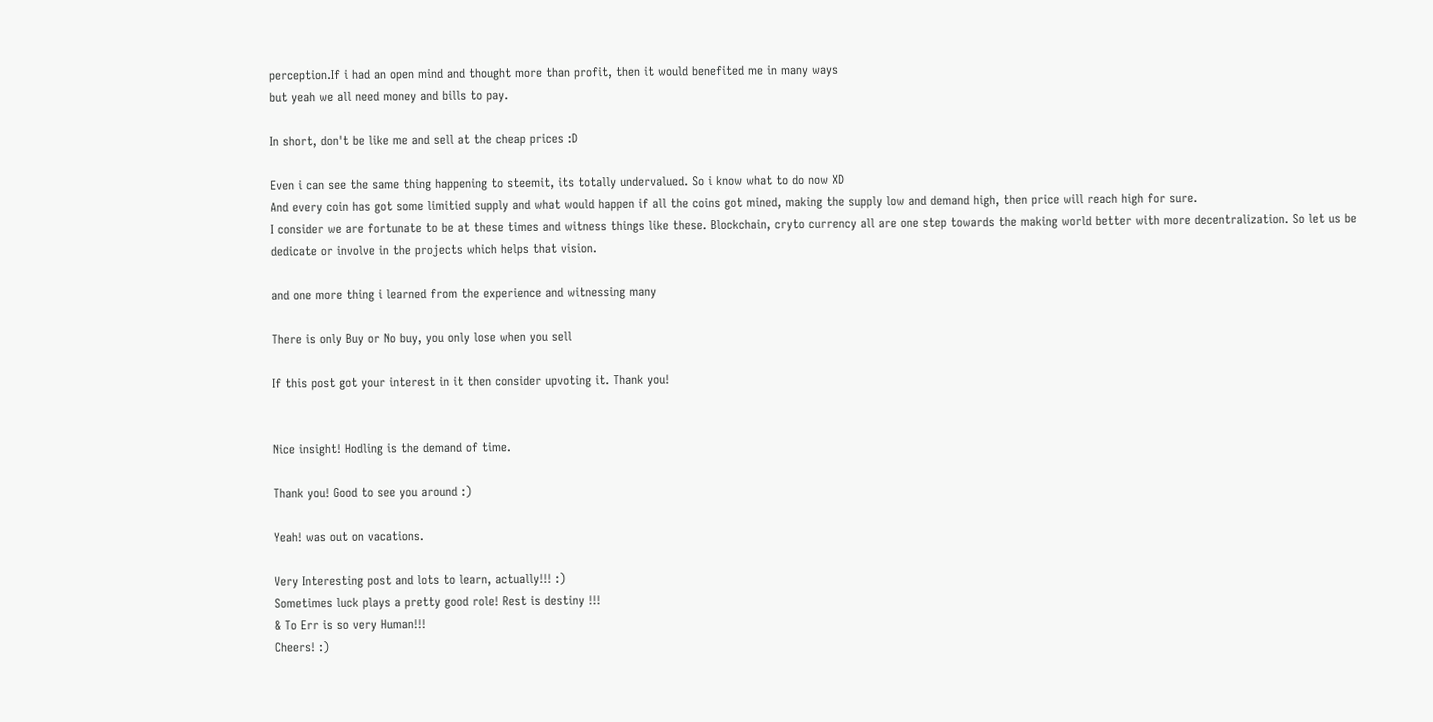perception.If i had an open mind and thought more than profit, then it would benefited me in many ways
but yeah we all need money and bills to pay.

In short, don't be like me and sell at the cheap prices :D

Even i can see the same thing happening to steemit, its totally undervalued. So i know what to do now XD
And every coin has got some limitied supply and what would happen if all the coins got mined, making the supply low and demand high, then price will reach high for sure.
I consider we are fortunate to be at these times and witness things like these. Blockchain, cryto currency all are one step towards the making world better with more decentralization. So let us be dedicate or involve in the projects which helps that vision.

and one more thing i learned from the experience and witnessing many

There is only Buy or No buy, you only lose when you sell

If this post got your interest in it then consider upvoting it. Thank you!


Nice insight! Hodling is the demand of time.

Thank you! Good to see you around :)

Yeah! was out on vacations.

Very Interesting post and lots to learn, actually!!! :)
Sometimes luck plays a pretty good role! Rest is destiny !!!
& To Err is so very Human!!!
Cheers! :)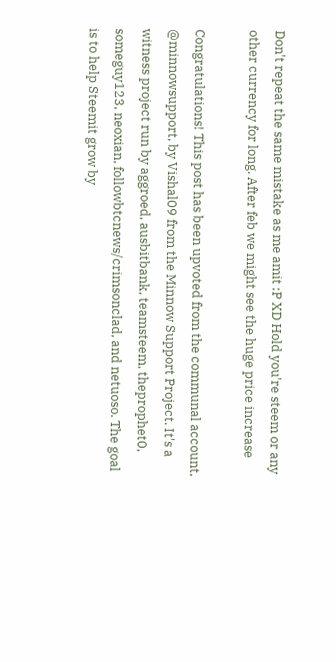Don't repeat the same mistake as me amit :P XD Hold you're steem or any other currency for long. After feb we might see the huge price increase

Congratulations! This post has been upvoted from the communal account, @minnowsupport, by Vishal09 from the Minnow Support Project. It's a witness project run by aggroed, ausbitbank, teamsteem, theprophet0, someguy123, neoxian, followbtcnews/crimsonclad, and netuoso. The goal is to help Steemit grow by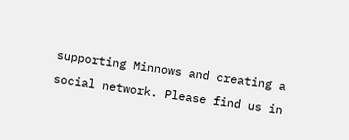supporting Minnows and creating a social network. Please find us in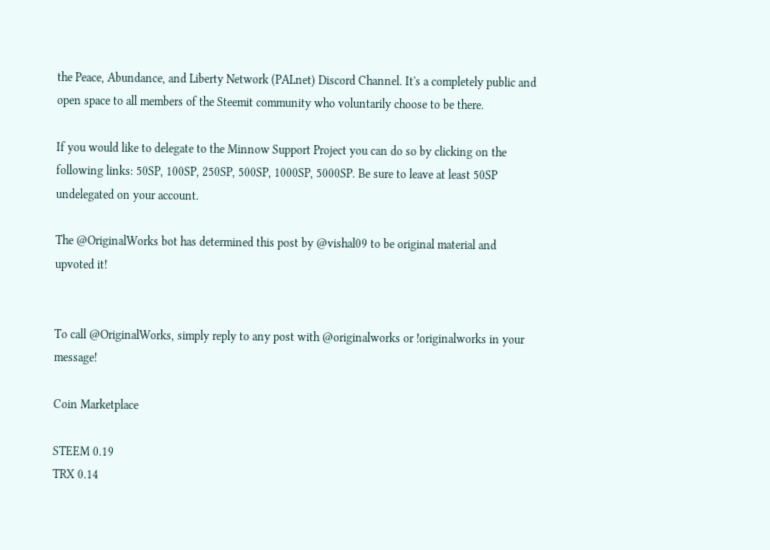the Peace, Abundance, and Liberty Network (PALnet) Discord Channel. It's a completely public and open space to all members of the Steemit community who voluntarily choose to be there.

If you would like to delegate to the Minnow Support Project you can do so by clicking on the following links: 50SP, 100SP, 250SP, 500SP, 1000SP, 5000SP. Be sure to leave at least 50SP undelegated on your account.

The @OriginalWorks bot has determined this post by @vishal09 to be original material and upvoted it!


To call @OriginalWorks, simply reply to any post with @originalworks or !originalworks in your message!

Coin Marketplace

STEEM 0.19
TRX 0.14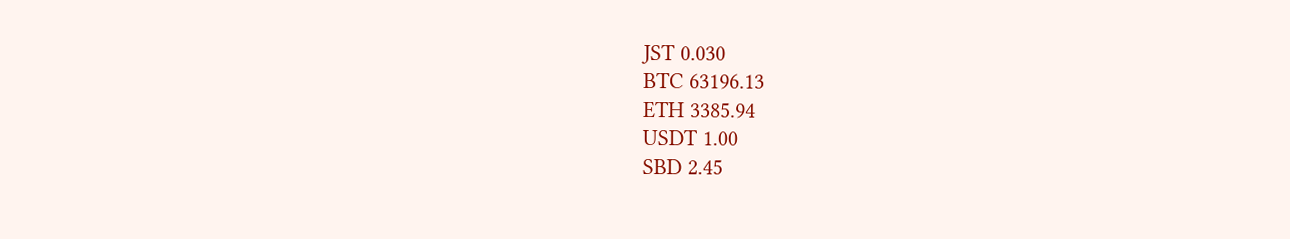JST 0.030
BTC 63196.13
ETH 3385.94
USDT 1.00
SBD 2.45